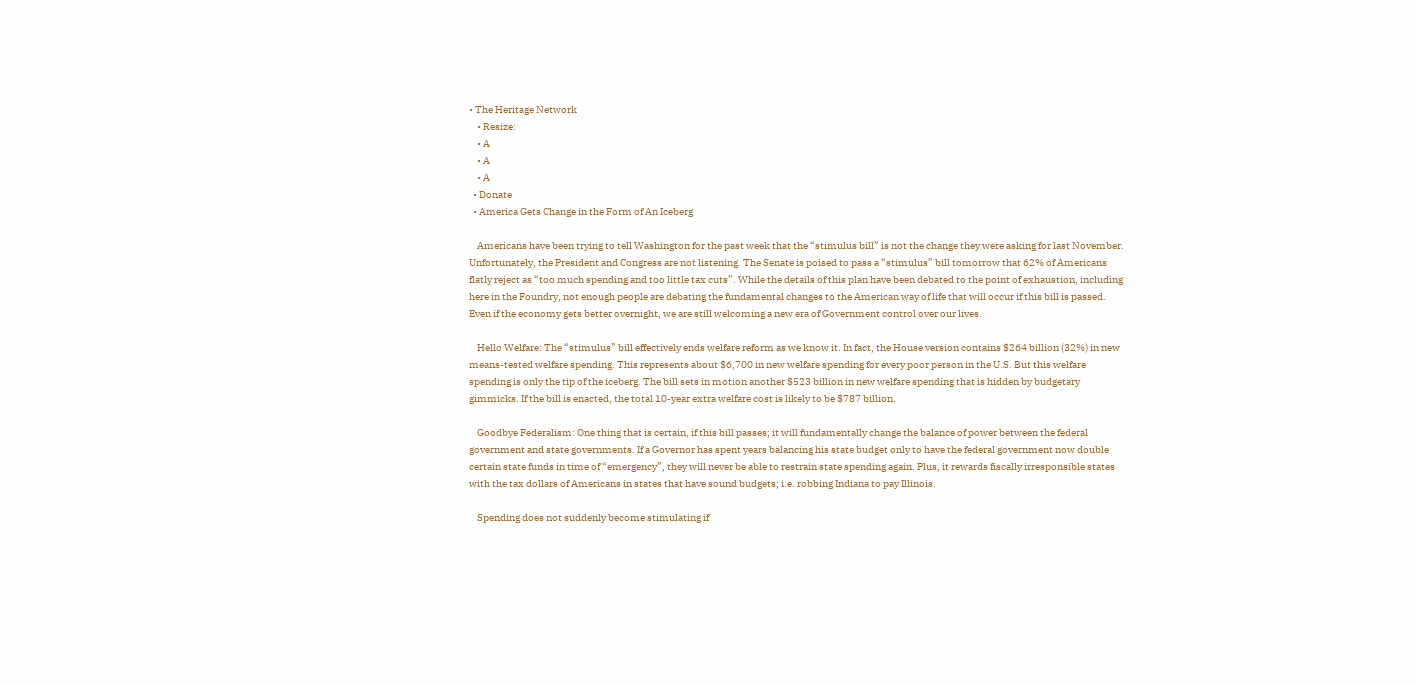• The Heritage Network
    • Resize:
    • A
    • A
    • A
  • Donate
  • America Gets Change in the Form of An Iceberg

    Americans have been trying to tell Washington for the past week that the “stimulus bill” is not the change they were asking for last November. Unfortunately, the President and Congress are not listening. The Senate is poised to pass a “stimulus” bill tomorrow that 62% of Americans flatly reject as “too much spending and too little tax cuts”. While the details of this plan have been debated to the point of exhaustion, including here in the Foundry, not enough people are debating the fundamental changes to the American way of life that will occur if this bill is passed. Even if the economy gets better overnight, we are still welcoming a new era of Government control over our lives.

    Hello Welfare: The “stimulus” bill effectively ends welfare reform as we know it. In fact, the House version contains $264 billion (32%) in new means-tested welfare spending. This represents about $6,700 in new welfare spending for every poor person in the U.S. But this welfare spending is only the tip of the iceberg. The bill sets in motion another $523 billion in new welfare spending that is hidden by budgetary gimmicks. If the bill is enacted, the total 10-year extra welfare cost is likely to be $787 billion.

    Goodbye Federalism: One thing that is certain, if this bill passes; it will fundamentally change the balance of power between the federal government and state governments. If a Governor has spent years balancing his state budget only to have the federal government now double certain state funds in time of “emergency”, they will never be able to restrain state spending again. Plus, it rewards fiscally irresponsible states with the tax dollars of Americans in states that have sound budgets; i.e. robbing Indiana to pay Illinois.

    Spending does not suddenly become stimulating if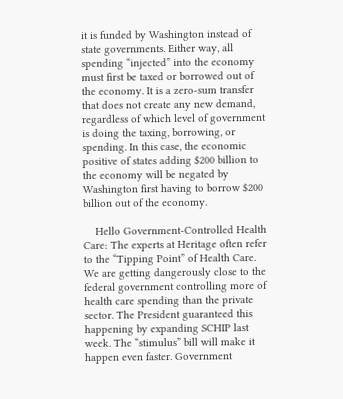it is funded by Washington instead of state governments. Either way, all spending “injected” into the economy must first be taxed or borrowed out of the economy. It is a zero-sum transfer that does not create any new demand, regardless of which level of government is doing the taxing, borrowing, or spending. In this case, the economic positive of states adding $200 billion to the economy will be negated by Washington first having to borrow $200 billion out of the economy.

    Hello Government-Controlled Health Care: The experts at Heritage often refer to the “Tipping Point” of Health Care. We are getting dangerously close to the federal government controlling more of health care spending than the private sector. The President guaranteed this happening by expanding SCHIP last week. The “stimulus” bill will make it happen even faster. Government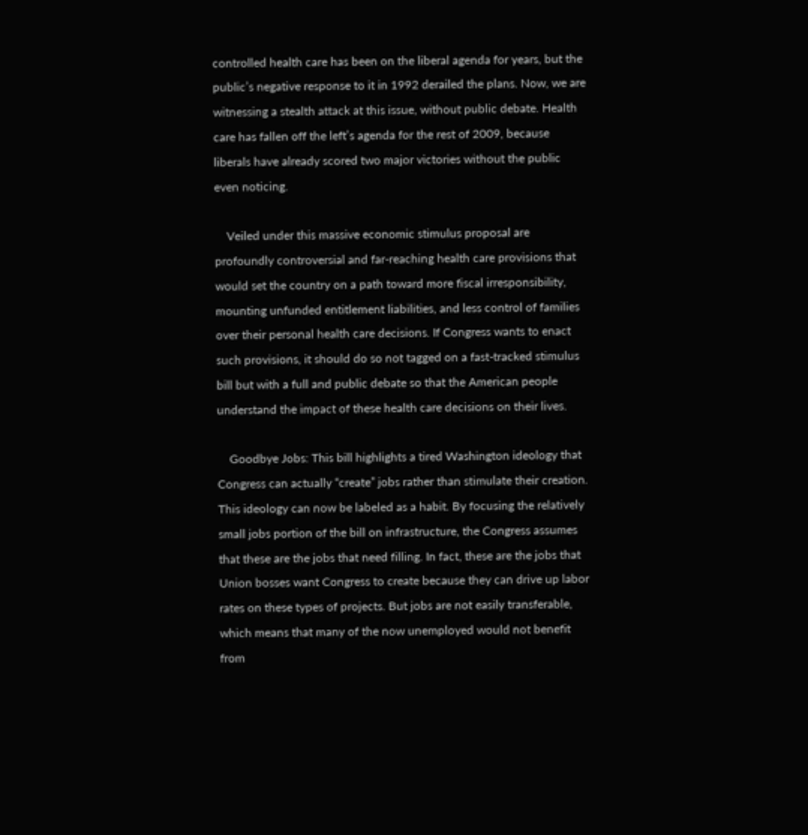controlled health care has been on the liberal agenda for years, but the public’s negative response to it in 1992 derailed the plans. Now, we are witnessing a stealth attack at this issue, without public debate. Health care has fallen off the left’s agenda for the rest of 2009, because liberals have already scored two major victories without the public even noticing.

    Veiled under this massive economic stimulus proposal are profoundly controversial and far-reaching health care provisions that would set the country on a path toward more fiscal irresponsibility, mounting unfunded entitlement liabilities, and less control of families over their personal health care decisions. If Congress wants to enact such provisions, it should do so not tagged on a fast-tracked stimulus bill but with a full and public debate so that the American people understand the impact of these health care decisions on their lives.

    Goodbye Jobs: This bill highlights a tired Washington ideology that Congress can actually “create” jobs rather than stimulate their creation. This ideology can now be labeled as a habit. By focusing the relatively small jobs portion of the bill on infrastructure, the Congress assumes that these are the jobs that need filling. In fact, these are the jobs that Union bosses want Congress to create because they can drive up labor rates on these types of projects. But jobs are not easily transferable, which means that many of the now unemployed would not benefit from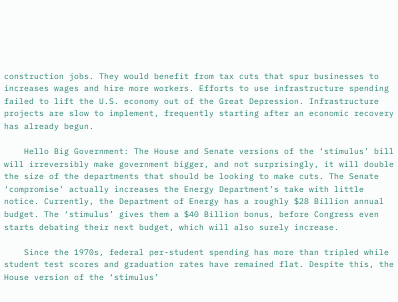construction jobs. They would benefit from tax cuts that spur businesses to increases wages and hire more workers. Efforts to use infrastructure spending failed to lift the U.S. economy out of the Great Depression. Infrastructure projects are slow to implement, frequently starting after an economic recovery has already begun.

    Hello Big Government: The House and Senate versions of the ‘stimulus’ bill will irreversibly make government bigger, and not surprisingly, it will double the size of the departments that should be looking to make cuts. The Senate ‘compromise’ actually increases the Energy Department’s take with little notice. Currently, the Department of Energy has a roughly $28 Billion annual budget. The ‘stimulus’ gives them a $40 Billion bonus, before Congress even starts debating their next budget, which will also surely increase.

    Since the 1970s, federal per-student spending has more than tripled while student test scores and graduation rates have remained flat. Despite this, the House version of the ‘stimulus’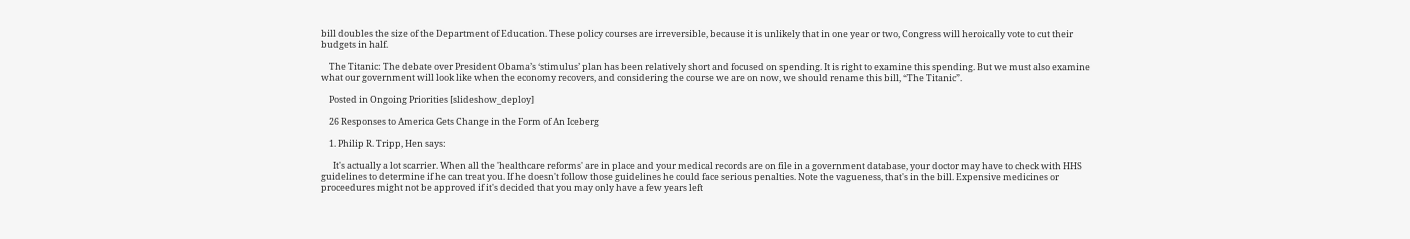bill doubles the size of the Department of Education. These policy courses are irreversible, because it is unlikely that in one year or two, Congress will heroically vote to cut their budgets in half.

    The Titanic: The debate over President Obama’s ‘stimulus’ plan has been relatively short and focused on spending. It is right to examine this spending. But we must also examine what our government will look like when the economy recovers, and considering the course we are on now, we should rename this bill, “The Titanic”.

    Posted in Ongoing Priorities [slideshow_deploy]

    26 Responses to America Gets Change in the Form of An Iceberg

    1. Philip R. Tripp, Hen says:

      It's actually a lot scarrier. When all the 'healthcare reforms' are in place and your medical records are on file in a government database, your doctor may have to check with HHS guidelines to determine if he can treat you. If he doesn't follow those guidelines he could face serious penalties. Note the vagueness, that's in the bill. Expensive medicines or proceedures might not be approved if it's decided that you may only have a few years left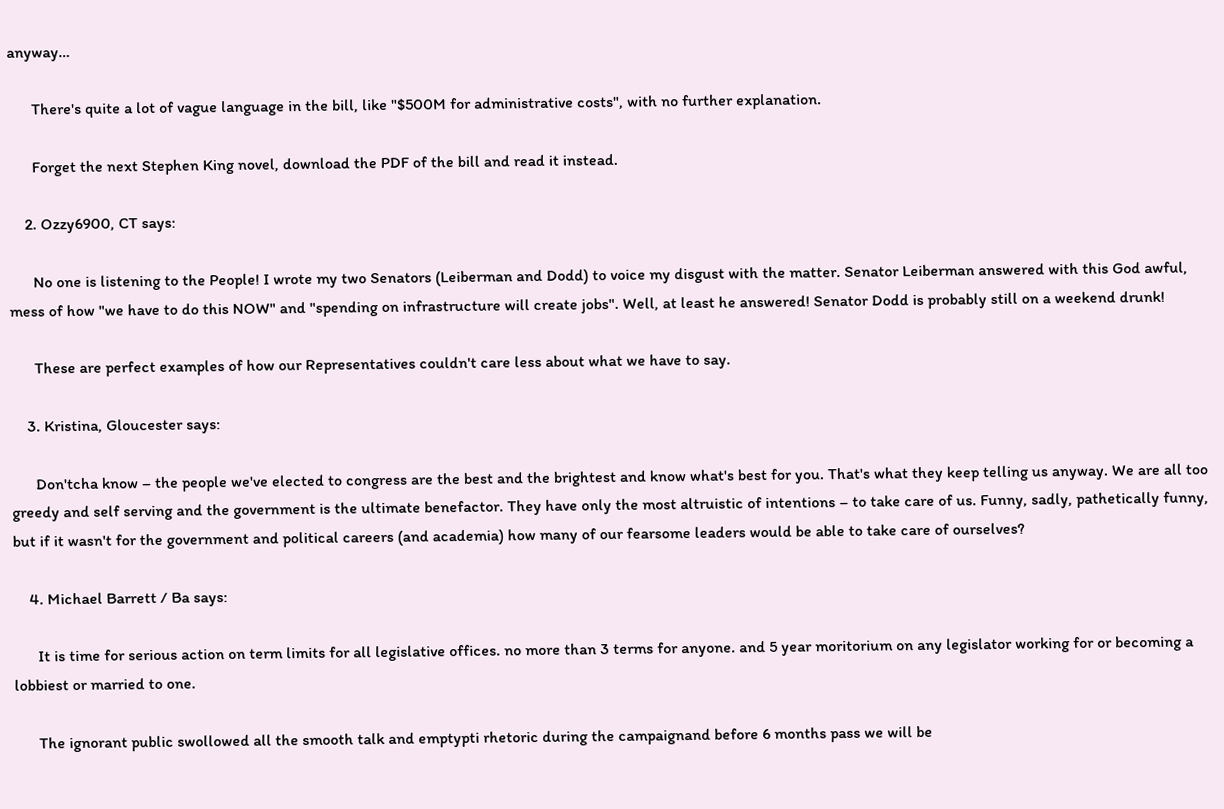anyway…

      There's quite a lot of vague language in the bill, like "$500M for administrative costs", with no further explanation.

      Forget the next Stephen King novel, download the PDF of the bill and read it instead.

    2. Ozzy6900, CT says:

      No one is listening to the People! I wrote my two Senators (Leiberman and Dodd) to voice my disgust with the matter. Senator Leiberman answered with this God awful, mess of how "we have to do this NOW" and "spending on infrastructure will create jobs". Well, at least he answered! Senator Dodd is probably still on a weekend drunk!

      These are perfect examples of how our Representatives couldn't care less about what we have to say.

    3. Kristina, Gloucester says:

      Don'tcha know – the people we've elected to congress are the best and the brightest and know what's best for you. That's what they keep telling us anyway. We are all too greedy and self serving and the government is the ultimate benefactor. They have only the most altruistic of intentions – to take care of us. Funny, sadly, pathetically funny, but if it wasn't for the government and political careers (and academia) how many of our fearsome leaders would be able to take care of ourselves?

    4. Michael Barrett / Ba says:

      It is time for serious action on term limits for all legislative offices. no more than 3 terms for anyone. and 5 year moritorium on any legislator working for or becoming a lobbiest or married to one.

      The ignorant public swollowed all the smooth talk and emptypti rhetoric during the campaignand before 6 months pass we will be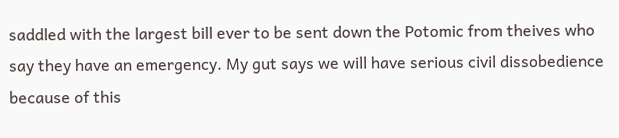saddled with the largest bill ever to be sent down the Potomic from theives who say they have an emergency. My gut says we will have serious civil dissobedience because of this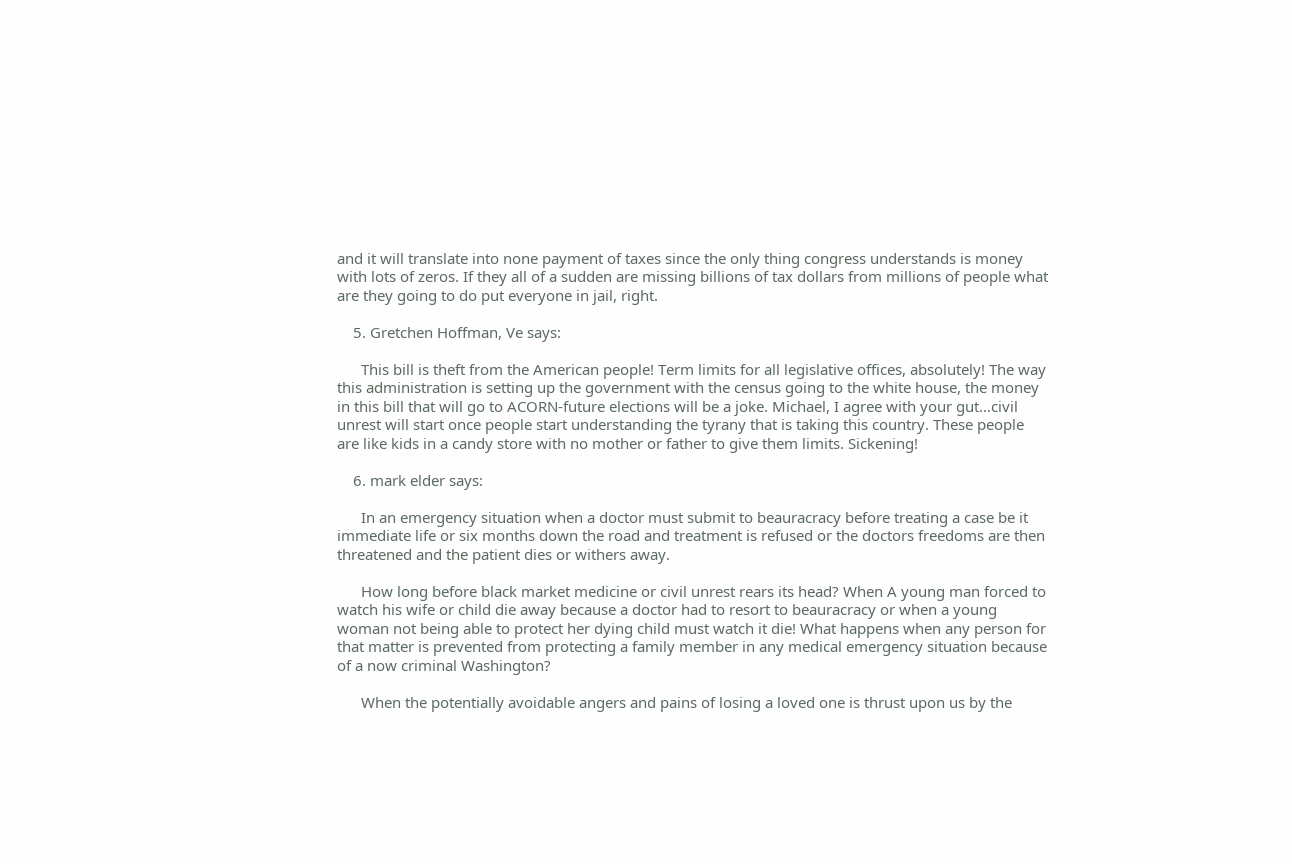and it will translate into none payment of taxes since the only thing congress understands is money with lots of zeros. If they all of a sudden are missing billions of tax dollars from millions of people what are they going to do put everyone in jail, right.

    5. Gretchen Hoffman, Ve says:

      This bill is theft from the American people! Term limits for all legislative offices, absolutely! The way this administration is setting up the government with the census going to the white house, the money in this bill that will go to ACORN-future elections will be a joke. Michael, I agree with your gut…civil unrest will start once people start understanding the tyrany that is taking this country. These people are like kids in a candy store with no mother or father to give them limits. Sickening!

    6. mark elder says:

      In an emergency situation when a doctor must submit to beauracracy before treating a case be it immediate life or six months down the road and treatment is refused or the doctors freedoms are then threatened and the patient dies or withers away.

      How long before black market medicine or civil unrest rears its head? When A young man forced to watch his wife or child die away because a doctor had to resort to beauracracy or when a young woman not being able to protect her dying child must watch it die! What happens when any person for that matter is prevented from protecting a family member in any medical emergency situation because of a now criminal Washington?

      When the potentially avoidable angers and pains of losing a loved one is thrust upon us by the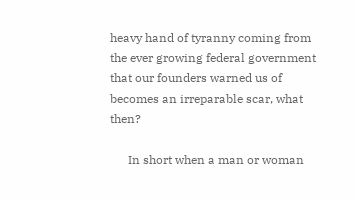heavy hand of tyranny coming from the ever growing federal government that our founders warned us of becomes an irreparable scar, what then?

      In short when a man or woman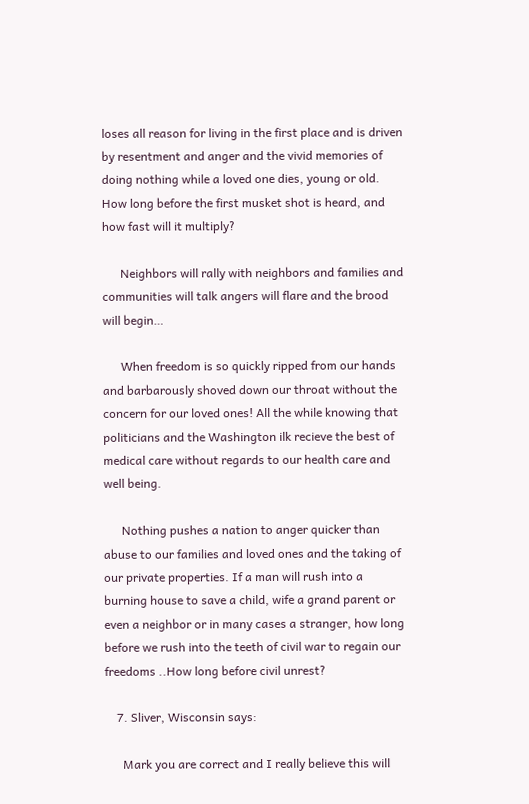loses all reason for living in the first place and is driven by resentment and anger and the vivid memories of doing nothing while a loved one dies, young or old. How long before the first musket shot is heard, and how fast will it multiply?

      Neighbors will rally with neighbors and families and communities will talk angers will flare and the brood will begin…

      When freedom is so quickly ripped from our hands and barbarously shoved down our throat without the concern for our loved ones! All the while knowing that politicians and the Washington ilk recieve the best of medical care without regards to our health care and well being.

      Nothing pushes a nation to anger quicker than abuse to our families and loved ones and the taking of our private properties. If a man will rush into a burning house to save a child, wife a grand parent or even a neighbor or in many cases a stranger, how long before we rush into the teeth of civil war to regain our freedoms ..How long before civil unrest?

    7. Sliver, Wisconsin says:

      Mark you are correct and I really believe this will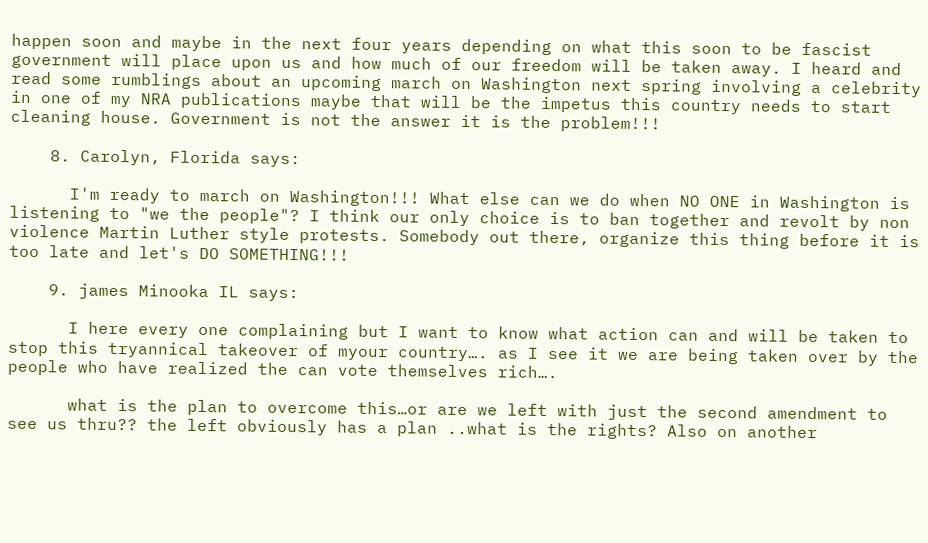happen soon and maybe in the next four years depending on what this soon to be fascist government will place upon us and how much of our freedom will be taken away. I heard and read some rumblings about an upcoming march on Washington next spring involving a celebrity in one of my NRA publications maybe that will be the impetus this country needs to start cleaning house. Government is not the answer it is the problem!!!

    8. Carolyn, Florida says:

      I'm ready to march on Washington!!! What else can we do when NO ONE in Washington is listening to "we the people"? I think our only choice is to ban together and revolt by non violence Martin Luther style protests. Somebody out there, organize this thing before it is too late and let's DO SOMETHING!!!

    9. james Minooka IL says:

      I here every one complaining but I want to know what action can and will be taken to stop this tryannical takeover of myour country…. as I see it we are being taken over by the people who have realized the can vote themselves rich….

      what is the plan to overcome this…or are we left with just the second amendment to see us thru?? the left obviously has a plan ..what is the rights? Also on another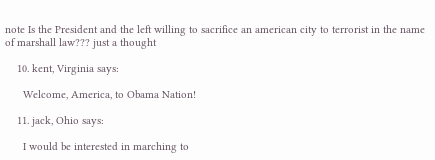note Is the President and the left willing to sacrifice an american city to terrorist in the name of marshall law??? just a thought

    10. kent, Virginia says:

      Welcome, America, to Obama Nation!

    11. jack, Ohio says:

      I would be interested in marching to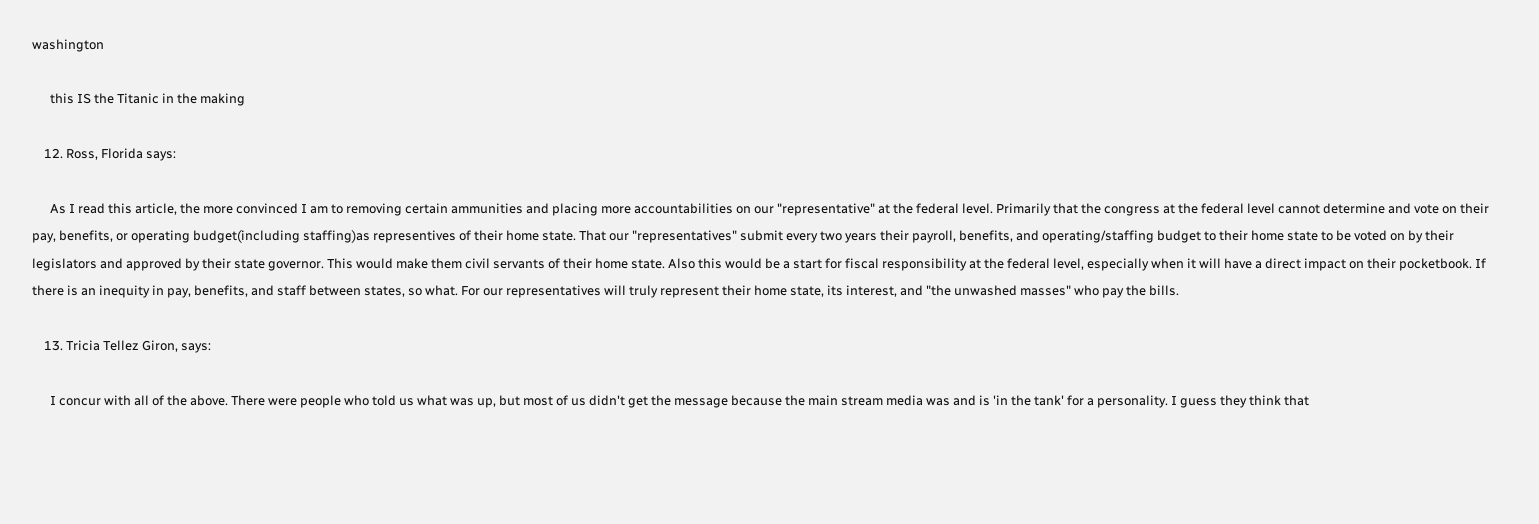washington

      this IS the Titanic in the making

    12. Ross, Florida says:

      As I read this article, the more convinced I am to removing certain ammunities and placing more accountabilities on our "representative" at the federal level. Primarily that the congress at the federal level cannot determine and vote on their pay, benefits, or operating budget(including staffing)as representives of their home state. That our "representatives" submit every two years their payroll, benefits, and operating/staffing budget to their home state to be voted on by their legislators and approved by their state governor. This would make them civil servants of their home state. Also this would be a start for fiscal responsibility at the federal level, especially when it will have a direct impact on their pocketbook. If there is an inequity in pay, benefits, and staff between states, so what. For our representatives will truly represent their home state, its interest, and "the unwashed masses" who pay the bills.

    13. Tricia Tellez Giron, says:

      I concur with all of the above. There were people who told us what was up, but most of us didn't get the message because the main stream media was and is 'in the tank' for a personality. I guess they think that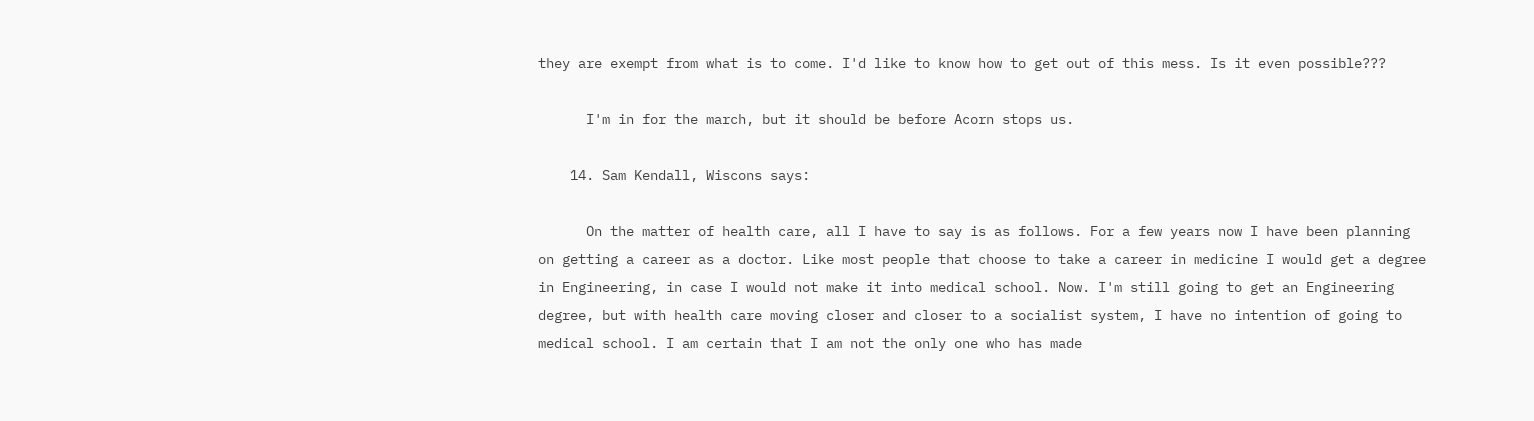they are exempt from what is to come. I'd like to know how to get out of this mess. Is it even possible???

      I'm in for the march, but it should be before Acorn stops us.

    14. Sam Kendall, Wiscons says:

      On the matter of health care, all I have to say is as follows. For a few years now I have been planning on getting a career as a doctor. Like most people that choose to take a career in medicine I would get a degree in Engineering, in case I would not make it into medical school. Now. I'm still going to get an Engineering degree, but with health care moving closer and closer to a socialist system, I have no intention of going to medical school. I am certain that I am not the only one who has made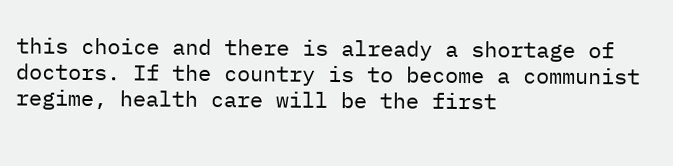this choice and there is already a shortage of doctors. If the country is to become a communist regime, health care will be the first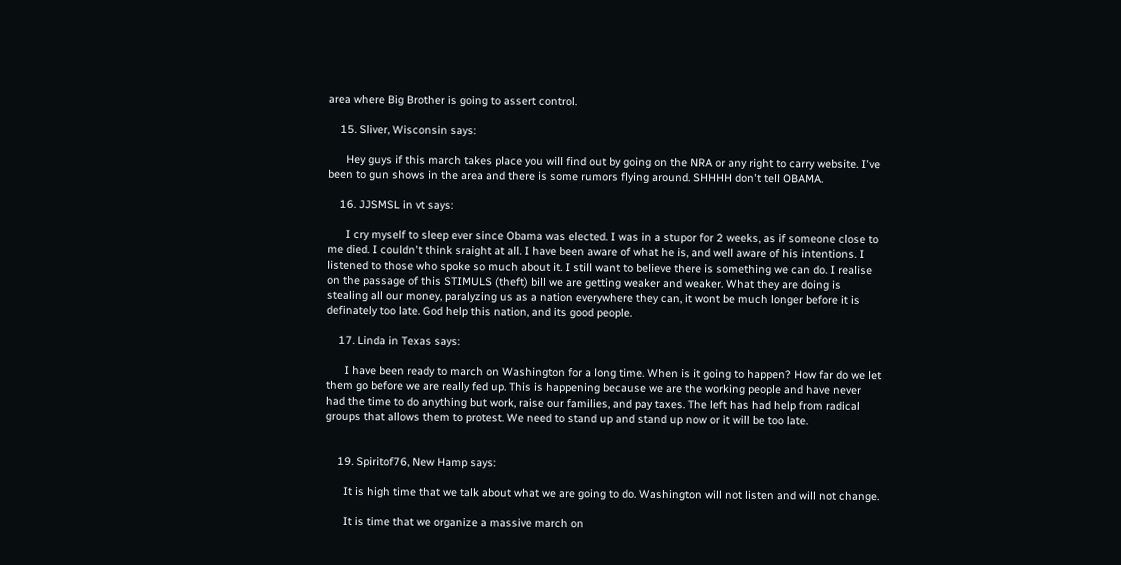area where Big Brother is going to assert control.

    15. Sliver, Wisconsin says:

      Hey guys if this march takes place you will find out by going on the NRA or any right to carry website. I've been to gun shows in the area and there is some rumors flying around. SHHHH don't tell OBAMA.

    16. JJSMSL in vt says:

      I cry myself to sleep ever since Obama was elected. I was in a stupor for 2 weeks, as if someone close to me died. I couldn't think sraight at all. I have been aware of what he is, and well aware of his intentions. I listened to those who spoke so much about it. I still want to believe there is something we can do. I realise on the passage of this STIMULS (theft) bill we are getting weaker and weaker. What they are doing is stealing all our money, paralyzing us as a nation everywhere they can, it wont be much longer before it is definately too late. God help this nation, and its good people.

    17. Linda in Texas says:

      I have been ready to march on Washington for a long time. When is it going to happen? How far do we let them go before we are really fed up. This is happening because we are the working people and have never had the time to do anything but work, raise our families, and pay taxes. The left has had help from radical groups that allows them to protest. We need to stand up and stand up now or it will be too late.


    19. Spiritof76, New Hamp says:

      It is high time that we talk about what we are going to do. Washington will not listen and will not change.

      It is time that we organize a massive march on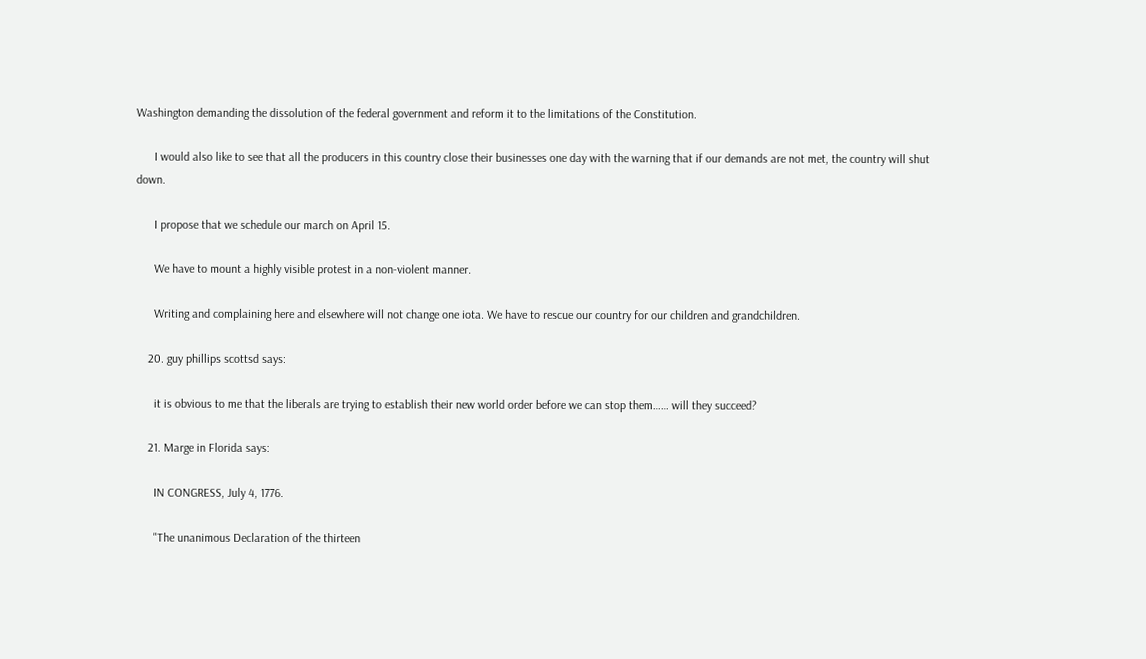Washington demanding the dissolution of the federal government and reform it to the limitations of the Constitution.

      I would also like to see that all the producers in this country close their businesses one day with the warning that if our demands are not met, the country will shut down.

      I propose that we schedule our march on April 15.

      We have to mount a highly visible protest in a non-violent manner.

      Writing and complaining here and elsewhere will not change one iota. We have to rescue our country for our children and grandchildren.

    20. guy phillips scottsd says:

      it is obvious to me that the liberals are trying to establish their new world order before we can stop them…… will they succeed?

    21. Marge in Florida says:

      IN CONGRESS, July 4, 1776.

      "The unanimous Declaration of the thirteen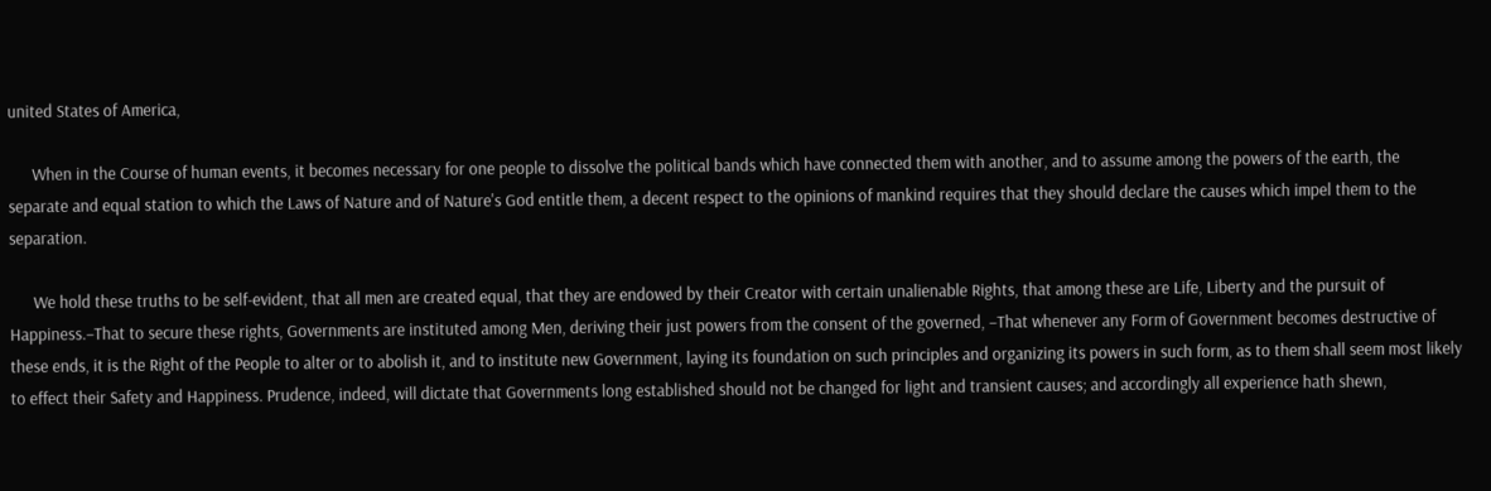united States of America,

      When in the Course of human events, it becomes necessary for one people to dissolve the political bands which have connected them with another, and to assume among the powers of the earth, the separate and equal station to which the Laws of Nature and of Nature's God entitle them, a decent respect to the opinions of mankind requires that they should declare the causes which impel them to the separation.

      We hold these truths to be self-evident, that all men are created equal, that they are endowed by their Creator with certain unalienable Rights, that among these are Life, Liberty and the pursuit of Happiness.–That to secure these rights, Governments are instituted among Men, deriving their just powers from the consent of the governed, –That whenever any Form of Government becomes destructive of these ends, it is the Right of the People to alter or to abolish it, and to institute new Government, laying its foundation on such principles and organizing its powers in such form, as to them shall seem most likely to effect their Safety and Happiness. Prudence, indeed, will dictate that Governments long established should not be changed for light and transient causes; and accordingly all experience hath shewn,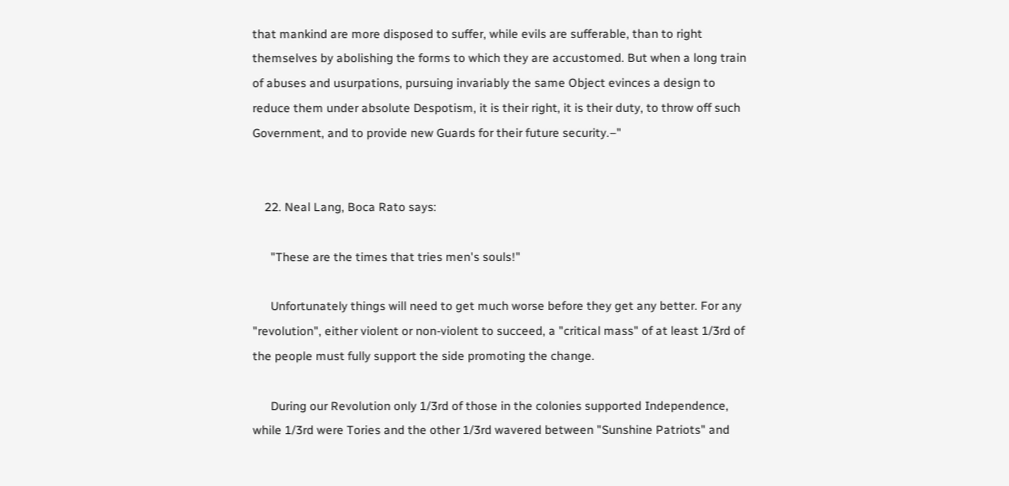that mankind are more disposed to suffer, while evils are sufferable, than to right themselves by abolishing the forms to which they are accustomed. But when a long train of abuses and usurpations, pursuing invariably the same Object evinces a design to reduce them under absolute Despotism, it is their right, it is their duty, to throw off such Government, and to provide new Guards for their future security.–"


    22. Neal Lang, Boca Rato says:

      "These are the times that tries men's souls!"

      Unfortunately things will need to get much worse before they get any better. For any "revolution", either violent or non-violent to succeed, a "critical mass" of at least 1/3rd of the people must fully support the side promoting the change.

      During our Revolution only 1/3rd of those in the colonies supported Independence, while 1/3rd were Tories and the other 1/3rd wavered between "Sunshine Patriots" and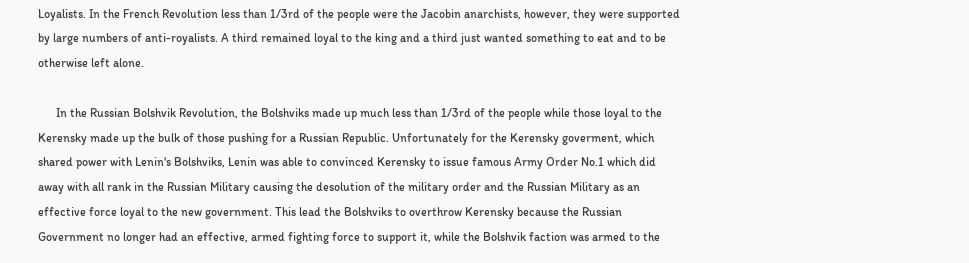Loyalists. In the French Revolution less than 1/3rd of the people were the Jacobin anarchists, however, they were supported by large numbers of anti-royalists. A third remained loyal to the king and a third just wanted something to eat and to be otherwise left alone.

      In the Russian Bolshvik Revolution, the Bolshviks made up much less than 1/3rd of the people while those loyal to the Kerensky made up the bulk of those pushing for a Russian Republic. Unfortunately for the Kerensky goverment, which shared power with Lenin's Bolshviks, Lenin was able to convinced Kerensky to issue famous Army Order No.1 which did away with all rank in the Russian Military causing the desolution of the military order and the Russian Military as an effective force loyal to the new government. This lead the Bolshviks to overthrow Kerensky because the Russian Government no longer had an effective, armed fighting force to support it, while the Bolshvik faction was armed to the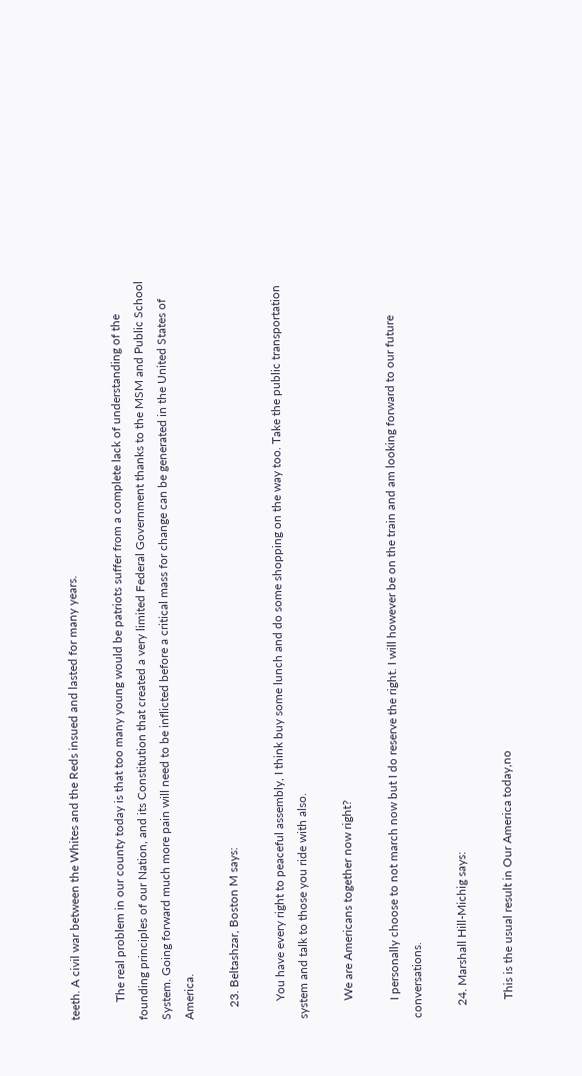teeth. A civil war between the Whites and the Reds insued and lasted for many years.

      The real problem in our county today is that too many young would be patriots suffer from a complete lack of understanding of the founding principles of our Nation, and its Constitution that created a very limited Federal Government thanks to the MSM and Public School System. Going forward much more pain will need to be inflicted before a critical mass for change can be generated in the United States of America.

    23. Beltashzar, Boston M says:

      You have every right to peaceful assembly, I think buy some lunch and do some shopping on the way too. Take the public transportation system and talk to those you ride with also.

      We are Americans together now right?

      I personally choose to not march now but I do reserve the right. I will however be on the train and am looking forward to our future conversations.

    24. Marshall Hill-Michig says:

      This is the usual result in Our America today,no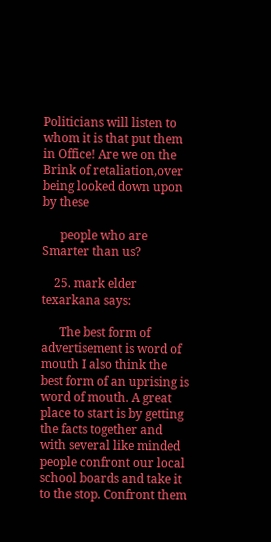Politicians will listen to whom it is that put them in Office! Are we on the Brink of retaliation,over being looked down upon by these

      people who are Smarter than us?

    25. mark elder texarkana says:

      The best form of advertisement is word of mouth I also think the best form of an uprising is word of mouth. A great place to start is by getting the facts together and with several like minded people confront our local school boards and take it to the stop. Confront them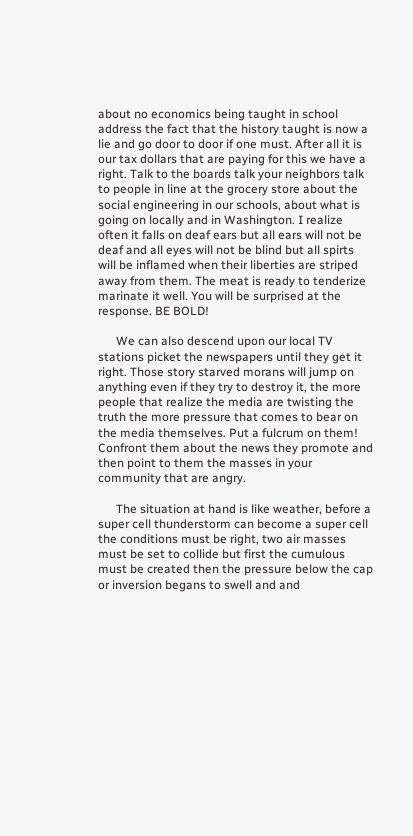about no economics being taught in school address the fact that the history taught is now a lie and go door to door if one must. After all it is our tax dollars that are paying for this we have a right. Talk to the boards talk your neighbors talk to people in line at the grocery store about the social engineering in our schools, about what is going on locally and in Washington. I realize often it falls on deaf ears but all ears will not be deaf and all eyes will not be blind but all spirts will be inflamed when their liberties are striped away from them. The meat is ready to tenderize marinate it well. You will be surprised at the response. BE BOLD!

      We can also descend upon our local TV stations picket the newspapers until they get it right. Those story starved morans will jump on anything even if they try to destroy it, the more people that realize the media are twisting the truth the more pressure that comes to bear on the media themselves. Put a fulcrum on them! Confront them about the news they promote and then point to them the masses in your community that are angry.

      The situation at hand is like weather, before a super cell thunderstorm can become a super cell the conditions must be right, two air masses must be set to collide but first the cumulous must be created then the pressure below the cap or inversion begans to swell and and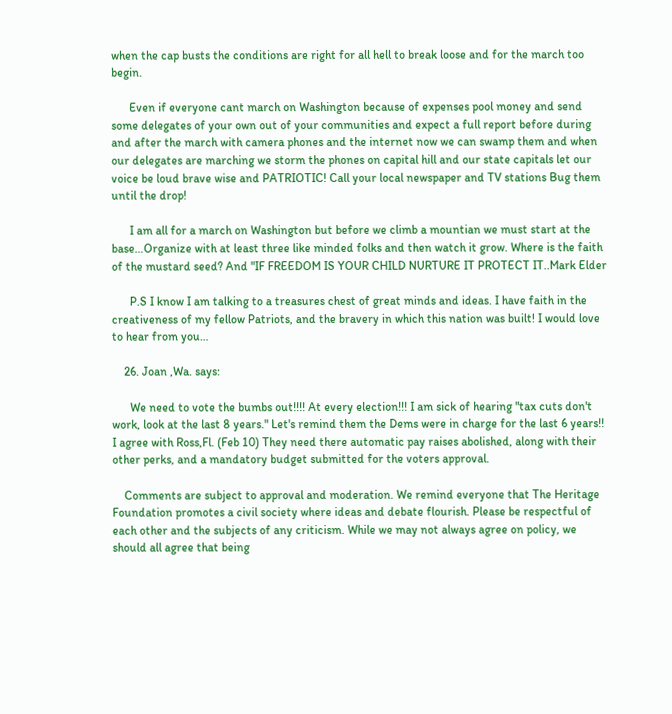when the cap busts the conditions are right for all hell to break loose and for the march too begin.

      Even if everyone cant march on Washington because of expenses pool money and send some delegates of your own out of your communities and expect a full report before during and after the march with camera phones and the internet now we can swamp them and when our delegates are marching we storm the phones on capital hill and our state capitals let our voice be loud brave wise and PATRIOTIC! Call your local newspaper and TV stations Bug them until the drop!

      I am all for a march on Washington but before we climb a mountian we must start at the base…Organize with at least three like minded folks and then watch it grow. Where is the faith of the mustard seed? And "IF FREEDOM IS YOUR CHILD NURTURE IT PROTECT IT..Mark Elder

      P.S I know I am talking to a treasures chest of great minds and ideas. I have faith in the creativeness of my fellow Patriots, and the bravery in which this nation was built! I would love to hear from you…

    26. Joan ,Wa. says:

      We need to vote the bumbs out!!!! At every election!!! I am sick of hearing "tax cuts don't work, look at the last 8 years." Let's remind them the Dems were in charge for the last 6 years!! I agree with Ross,Fl. (Feb 10) They need there automatic pay raises abolished, along with their other perks, and a mandatory budget submitted for the voters approval.

    Comments are subject to approval and moderation. We remind everyone that The Heritage Foundation promotes a civil society where ideas and debate flourish. Please be respectful of each other and the subjects of any criticism. While we may not always agree on policy, we should all agree that being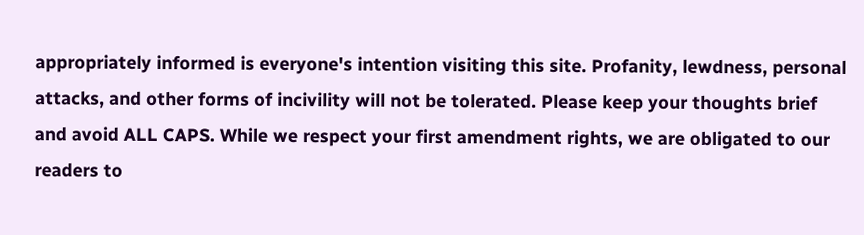appropriately informed is everyone's intention visiting this site. Profanity, lewdness, personal attacks, and other forms of incivility will not be tolerated. Please keep your thoughts brief and avoid ALL CAPS. While we respect your first amendment rights, we are obligated to our readers to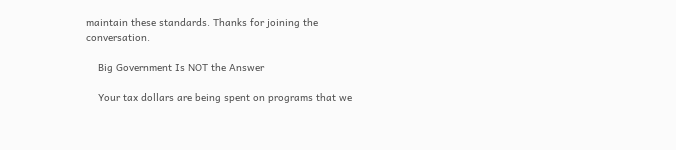maintain these standards. Thanks for joining the conversation.

    Big Government Is NOT the Answer

    Your tax dollars are being spent on programs that we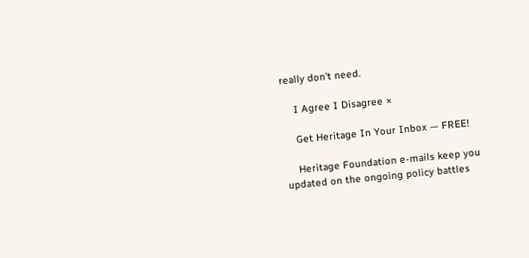really don't need.

    I Agree I Disagree ×

    Get Heritage In Your Inbox — FREE!

    Heritage Foundation e-mails keep you updated on the ongoing policy battles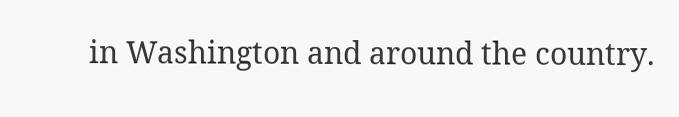in Washington and around the country.